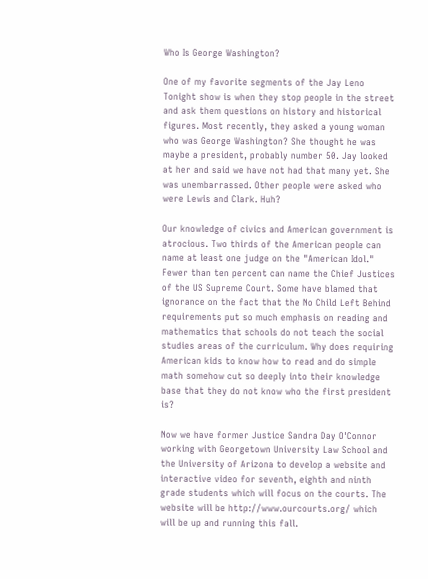Who Is George Washington?

One of my favorite segments of the Jay Leno Tonight show is when they stop people in the street and ask them questions on history and historical figures. Most recently, they asked a young woman who was George Washington? She thought he was maybe a president, probably number 50. Jay looked at her and said we have not had that many yet. She was unembarrassed. Other people were asked who were Lewis and Clark. Huh?

Our knowledge of civics and American government is atrocious. Two thirds of the American people can name at least one judge on the "American Idol." Fewer than ten percent can name the Chief Justices of the US Supreme Court. Some have blamed that ignorance on the fact that the No Child Left Behind requirements put so much emphasis on reading and mathematics that schools do not teach the social studies areas of the curriculum. Why does requiring American kids to know how to read and do simple math somehow cut so deeply into their knowledge base that they do not know who the first president is?

Now we have former Justice Sandra Day O'Connor working with Georgetown University Law School and the University of Arizona to develop a website and interactive video for seventh, eighth and ninth grade students which will focus on the courts. The website will be http://www.ourcourts.org/ which will be up and running this fall.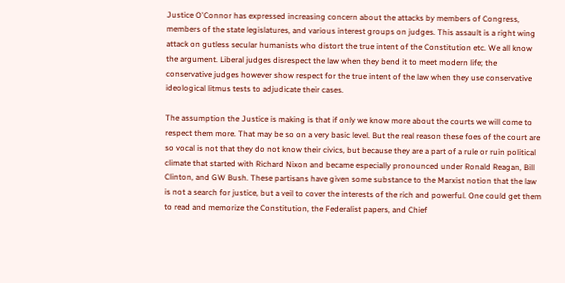Justice O'Connor has expressed increasing concern about the attacks by members of Congress, members of the state legislatures, and various interest groups on judges. This assault is a right wing attack on gutless secular humanists who distort the true intent of the Constitution etc. We all know the argument. Liberal judges disrespect the law when they bend it to meet modern life; the conservative judges however show respect for the true intent of the law when they use conservative ideological litmus tests to adjudicate their cases.

The assumption the Justice is making is that if only we know more about the courts we will come to respect them more. That may be so on a very basic level. But the real reason these foes of the court are so vocal is not that they do not know their civics, but because they are a part of a rule or ruin political climate that started with Richard Nixon and became especially pronounced under Ronald Reagan, Bill Clinton, and GW Bush. These partisans have given some substance to the Marxist notion that the law is not a search for justice, but a veil to cover the interests of the rich and powerful. One could get them to read and memorize the Constitution, the Federalist papers, and Chief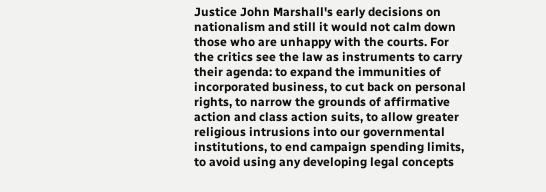Justice John Marshall's early decisions on nationalism and still it would not calm down those who are unhappy with the courts. For the critics see the law as instruments to carry their agenda: to expand the immunities of incorporated business, to cut back on personal rights, to narrow the grounds of affirmative action and class action suits, to allow greater religious intrusions into our governmental institutions, to end campaign spending limits, to avoid using any developing legal concepts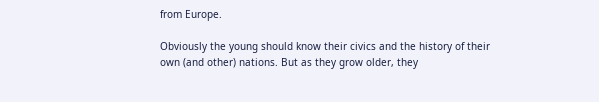from Europe.

Obviously the young should know their civics and the history of their own (and other) nations. But as they grow older, they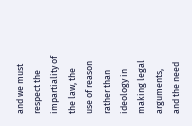and we must respect the impartiality of the law, the use of reason rather than ideology in making legal arguments, and the need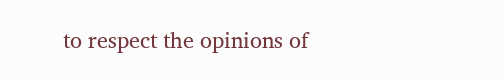to respect the opinions of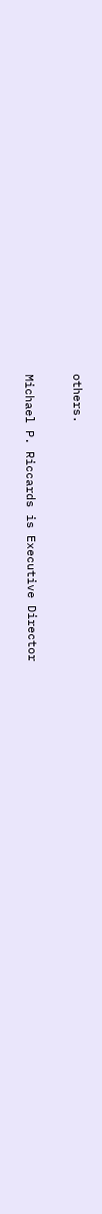others.

Michael P. Riccards is Executive Director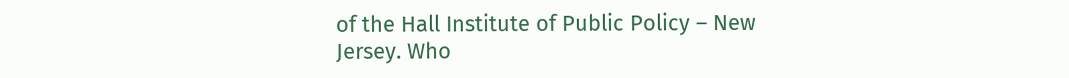of the Hall Institute of Public Policy – New Jersey. Who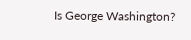Is George Washington?